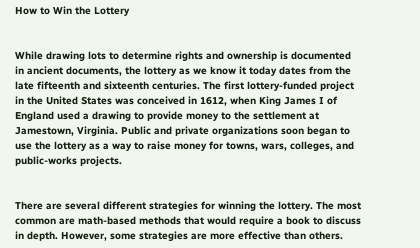How to Win the Lottery


While drawing lots to determine rights and ownership is documented in ancient documents, the lottery as we know it today dates from the late fifteenth and sixteenth centuries. The first lottery-funded project in the United States was conceived in 1612, when King James I of England used a drawing to provide money to the settlement at Jamestown, Virginia. Public and private organizations soon began to use the lottery as a way to raise money for towns, wars, colleges, and public-works projects.


There are several different strategies for winning the lottery. The most common are math-based methods that would require a book to discuss in depth. However, some strategies are more effective than others.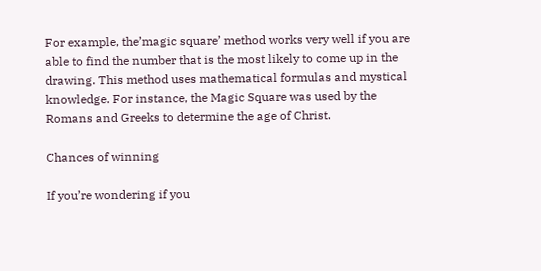For example, the’magic square’ method works very well if you are able to find the number that is the most likely to come up in the drawing. This method uses mathematical formulas and mystical knowledge. For instance, the Magic Square was used by the Romans and Greeks to determine the age of Christ.

Chances of winning

If you’re wondering if you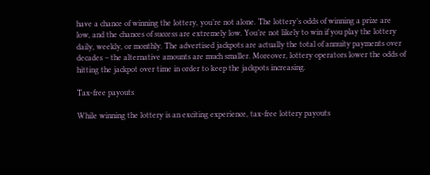have a chance of winning the lottery, you’re not alone. The lottery’s odds of winning a prize are low, and the chances of success are extremely low. You’re not likely to win if you play the lottery daily, weekly, or monthly. The advertised jackpots are actually the total of annuity payments over decades – the alternative amounts are much smaller. Moreover, lottery operators lower the odds of hitting the jackpot over time in order to keep the jackpots increasing.

Tax-free payouts

While winning the lottery is an exciting experience, tax-free lottery payouts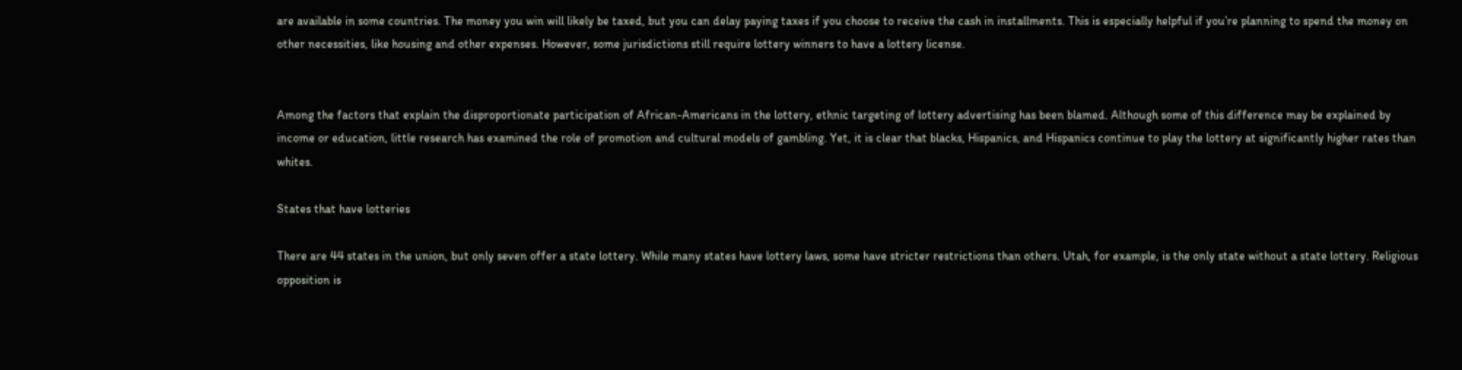are available in some countries. The money you win will likely be taxed, but you can delay paying taxes if you choose to receive the cash in installments. This is especially helpful if you’re planning to spend the money on other necessities, like housing and other expenses. However, some jurisdictions still require lottery winners to have a lottery license.


Among the factors that explain the disproportionate participation of African-Americans in the lottery, ethnic targeting of lottery advertising has been blamed. Although some of this difference may be explained by income or education, little research has examined the role of promotion and cultural models of gambling. Yet, it is clear that blacks, Hispanics, and Hispanics continue to play the lottery at significantly higher rates than whites.

States that have lotteries

There are 44 states in the union, but only seven offer a state lottery. While many states have lottery laws, some have stricter restrictions than others. Utah, for example, is the only state without a state lottery. Religious opposition is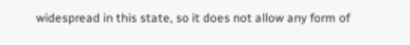widespread in this state, so it does not allow any form of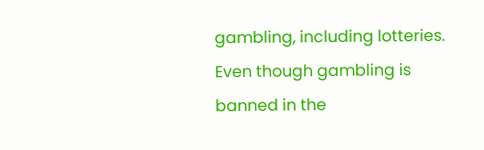gambling, including lotteries. Even though gambling is banned in the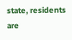state, residents are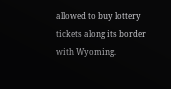allowed to buy lottery tickets along its border with Wyoming.